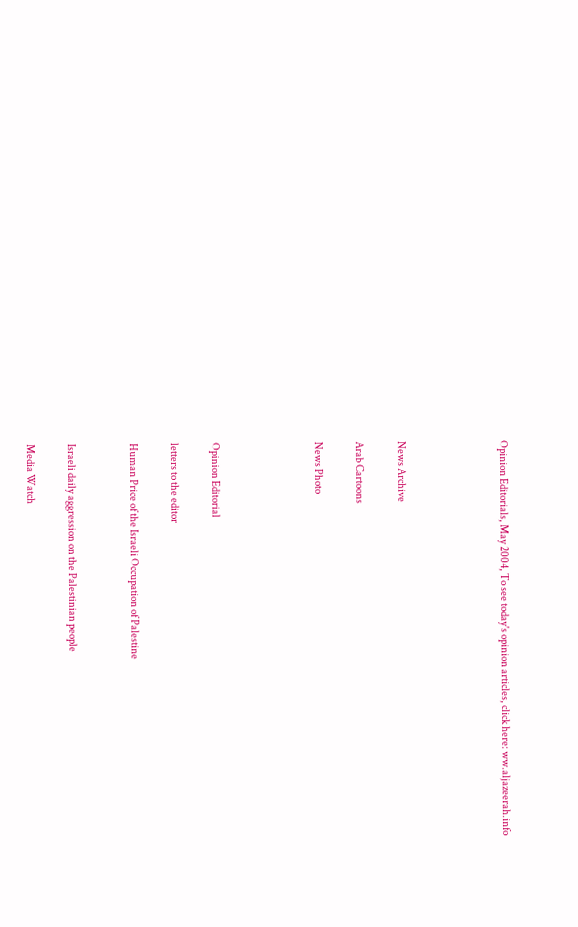Opinion Editorials, May 2004, To see today's opinion articles, click here: ww.aljazeerah.info




News Archive

Arab Cartoons

News Photo




Opinion Editorial

letters to the editor

Human Price of the Israeli Occupation of Palestine


Israeli daily aggression on the Palestinian people

Media Watch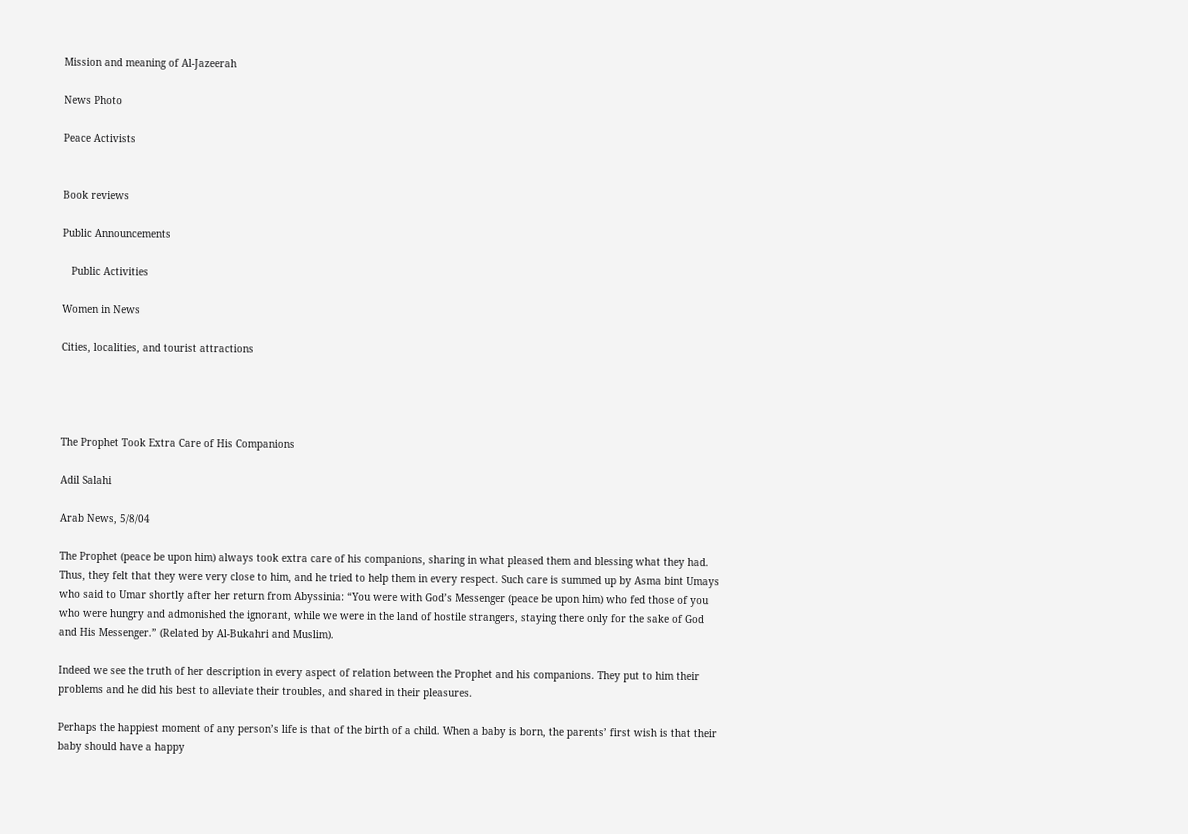Mission and meaning of Al-Jazeerah

News Photo

Peace Activists


Book reviews

Public Announcements

   Public Activities

Women in News

Cities, localities, and tourist attractions




The Prophet Took Extra Care of His Companions

Adil Salahi

Arab News, 5/8/04

The Prophet (peace be upon him) always took extra care of his companions, sharing in what pleased them and blessing what they had. Thus, they felt that they were very close to him, and he tried to help them in every respect. Such care is summed up by Asma bint Umays who said to Umar shortly after her return from Abyssinia: “You were with God’s Messenger (peace be upon him) who fed those of you who were hungry and admonished the ignorant, while we were in the land of hostile strangers, staying there only for the sake of God and His Messenger.” (Related by Al-Bukahri and Muslim).

Indeed we see the truth of her description in every aspect of relation between the Prophet and his companions. They put to him their problems and he did his best to alleviate their troubles, and shared in their pleasures.

Perhaps the happiest moment of any person’s life is that of the birth of a child. When a baby is born, the parents’ first wish is that their baby should have a happy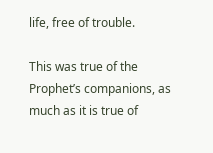life, free of trouble.

This was true of the Prophet’s companions, as much as it is true of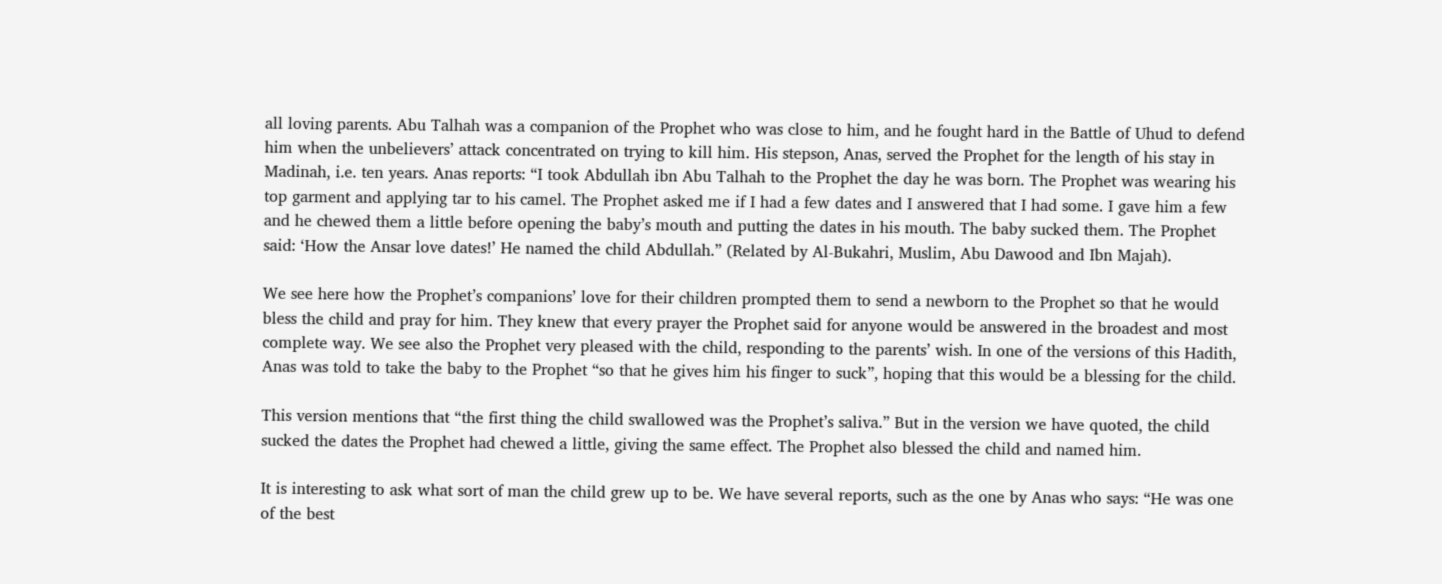all loving parents. Abu Talhah was a companion of the Prophet who was close to him, and he fought hard in the Battle of Uhud to defend him when the unbelievers’ attack concentrated on trying to kill him. His stepson, Anas, served the Prophet for the length of his stay in Madinah, i.e. ten years. Anas reports: “I took Abdullah ibn Abu Talhah to the Prophet the day he was born. The Prophet was wearing his top garment and applying tar to his camel. The Prophet asked me if I had a few dates and I answered that I had some. I gave him a few and he chewed them a little before opening the baby’s mouth and putting the dates in his mouth. The baby sucked them. The Prophet said: ‘How the Ansar love dates!’ He named the child Abdullah.” (Related by Al-Bukahri, Muslim, Abu Dawood and Ibn Majah).

We see here how the Prophet’s companions’ love for their children prompted them to send a newborn to the Prophet so that he would bless the child and pray for him. They knew that every prayer the Prophet said for anyone would be answered in the broadest and most complete way. We see also the Prophet very pleased with the child, responding to the parents’ wish. In one of the versions of this Hadith, Anas was told to take the baby to the Prophet “so that he gives him his finger to suck”, hoping that this would be a blessing for the child.

This version mentions that “the first thing the child swallowed was the Prophet’s saliva.” But in the version we have quoted, the child sucked the dates the Prophet had chewed a little, giving the same effect. The Prophet also blessed the child and named him.

It is interesting to ask what sort of man the child grew up to be. We have several reports, such as the one by Anas who says: “He was one of the best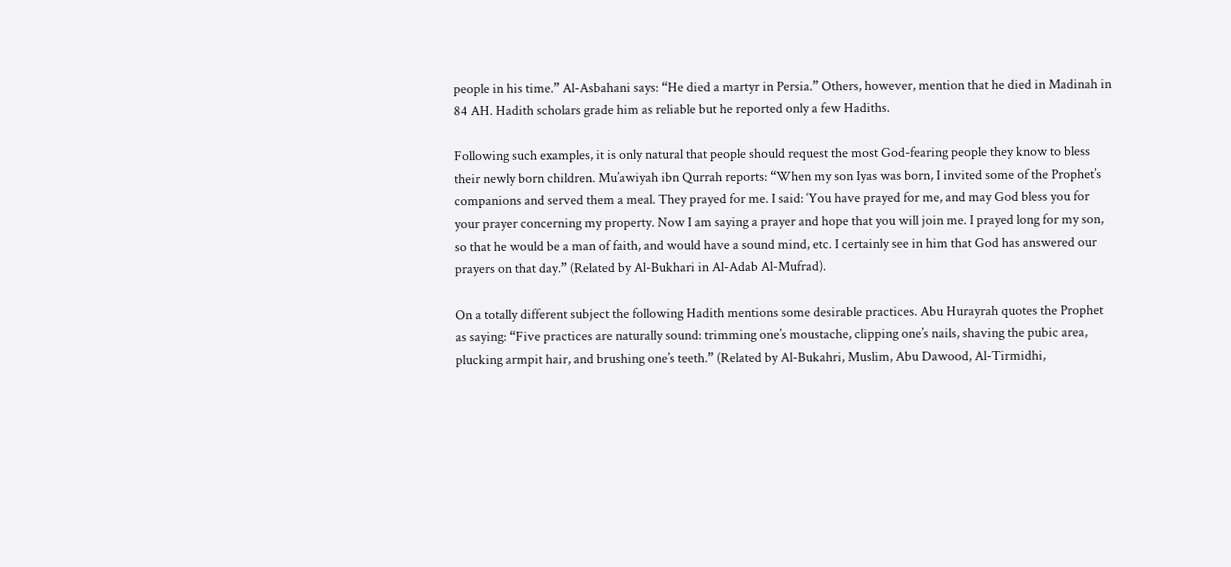people in his time.” Al-Asbahani says: “He died a martyr in Persia.” Others, however, mention that he died in Madinah in 84 AH. Hadith scholars grade him as reliable but he reported only a few Hadiths.

Following such examples, it is only natural that people should request the most God-fearing people they know to bless their newly born children. Mu’awiyah ibn Qurrah reports: “When my son Iyas was born, I invited some of the Prophet’s companions and served them a meal. They prayed for me. I said: ‘You have prayed for me, and may God bless you for your prayer concerning my property. Now I am saying a prayer and hope that you will join me. I prayed long for my son, so that he would be a man of faith, and would have a sound mind, etc. I certainly see in him that God has answered our prayers on that day.” (Related by Al-Bukhari in Al-Adab Al-Mufrad).

On a totally different subject the following Hadith mentions some desirable practices. Abu Hurayrah quotes the Prophet as saying: “Five practices are naturally sound: trimming one’s moustache, clipping one’s nails, shaving the pubic area, plucking armpit hair, and brushing one’s teeth.” (Related by Al-Bukahri, Muslim, Abu Dawood, Al-Tirmidhi,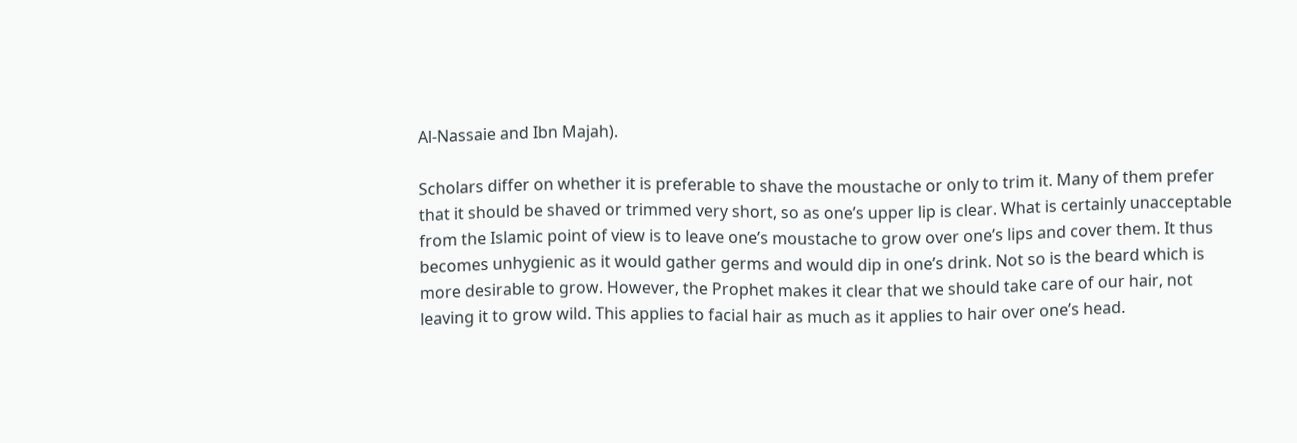Al-Nassaie and Ibn Majah).

Scholars differ on whether it is preferable to shave the moustache or only to trim it. Many of them prefer that it should be shaved or trimmed very short, so as one’s upper lip is clear. What is certainly unacceptable from the Islamic point of view is to leave one’s moustache to grow over one’s lips and cover them. It thus becomes unhygienic as it would gather germs and would dip in one’s drink. Not so is the beard which is more desirable to grow. However, the Prophet makes it clear that we should take care of our hair, not leaving it to grow wild. This applies to facial hair as much as it applies to hair over one’s head.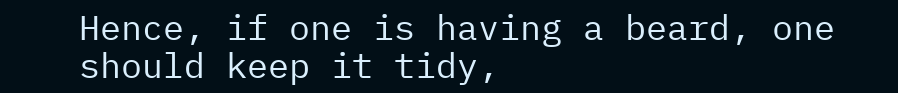Hence, if one is having a beard, one should keep it tidy,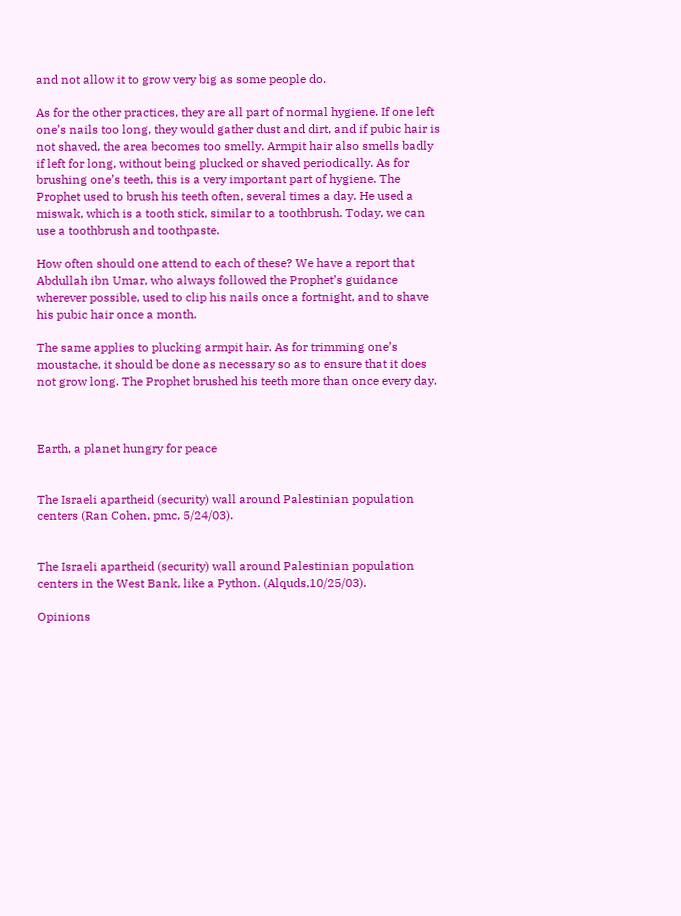and not allow it to grow very big as some people do.

As for the other practices, they are all part of normal hygiene. If one left one’s nails too long, they would gather dust and dirt, and if pubic hair is not shaved, the area becomes too smelly. Armpit hair also smells badly if left for long, without being plucked or shaved periodically. As for brushing one’s teeth, this is a very important part of hygiene. The Prophet used to brush his teeth often, several times a day. He used a miswak, which is a tooth stick, similar to a toothbrush. Today, we can use a toothbrush and toothpaste.

How often should one attend to each of these? We have a report that Abdullah ibn Umar, who always followed the Prophet’s guidance wherever possible, used to clip his nails once a fortnight, and to shave his pubic hair once a month.

The same applies to plucking armpit hair. As for trimming one’s moustache, it should be done as necessary so as to ensure that it does not grow long. The Prophet brushed his teeth more than once every day.



Earth, a planet hungry for peace


The Israeli apartheid (security) wall around Palestinian population centers (Ran Cohen, pmc, 5/24/03).


The Israeli apartheid (security) wall around Palestinian population centers in the West Bank, like a Python. (Alquds,10/25/03).

Opinions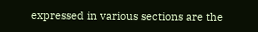expressed in various sections are the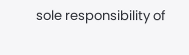sole responsibility of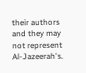their authors and they may not represent Al-Jazeerah's.